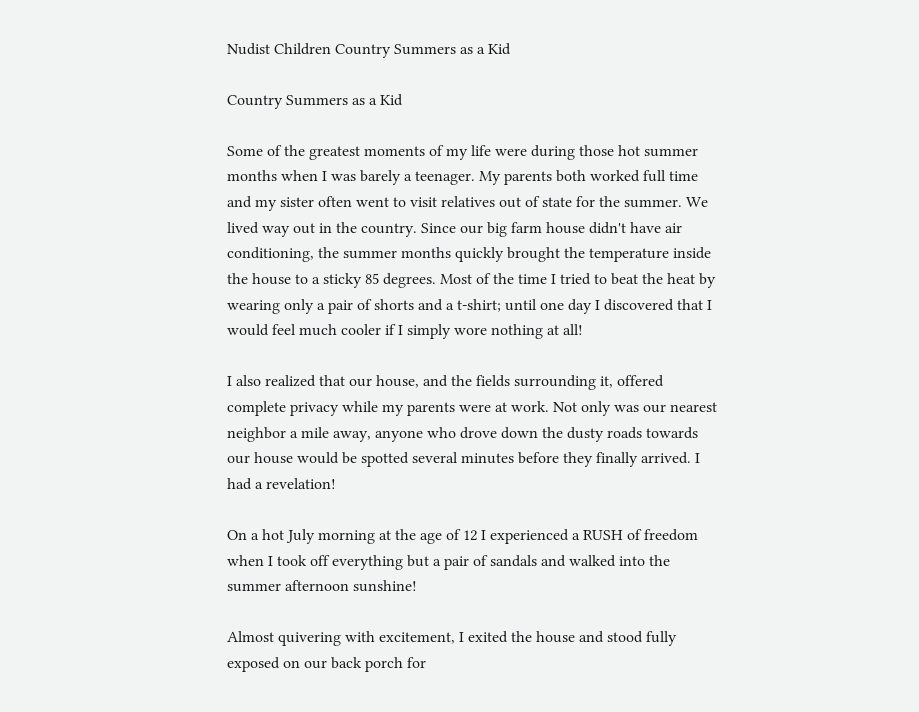Nudist Children Country Summers as a Kid

Country Summers as a Kid

Some of the greatest moments of my life were during those hot summer months when I was barely a teenager. My parents both worked full time and my sister often went to visit relatives out of state for the summer. We lived way out in the country. Since our big farm house didn't have air conditioning, the summer months quickly brought the temperature inside the house to a sticky 85 degrees. Most of the time I tried to beat the heat by wearing only a pair of shorts and a t-shirt; until one day I discovered that I would feel much cooler if I simply wore nothing at all!

I also realized that our house, and the fields surrounding it, offered complete privacy while my parents were at work. Not only was our nearest neighbor a mile away, anyone who drove down the dusty roads towards our house would be spotted several minutes before they finally arrived. I had a revelation!

On a hot July morning at the age of 12 I experienced a RUSH of freedom when I took off everything but a pair of sandals and walked into the summer afternoon sunshine!

Almost quivering with excitement, I exited the house and stood fully exposed on our back porch for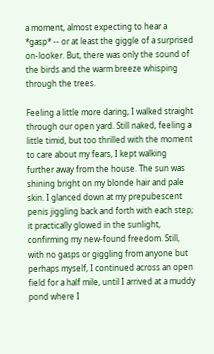a moment, almost expecting to hear a *gasp* -- or at least the giggle of a surprised on-looker. But, there was only the sound of the birds and the warm breeze whisping through the trees.

Feeling a little more daring, I walked straight through our open yard. Still naked, feeling a little timid, but too thrilled with the moment to care about my fears, I kept walking further away from the house. The sun was shining bright on my blonde hair and pale skin. I glanced down at my prepubescent penis jiggling back and forth with each step; it practically glowed in the sunlight, confirming my new-found freedom. Still, with no gasps or giggling from anyone but perhaps myself, I continued across an open field for a half mile, until I arrived at a muddy pond where I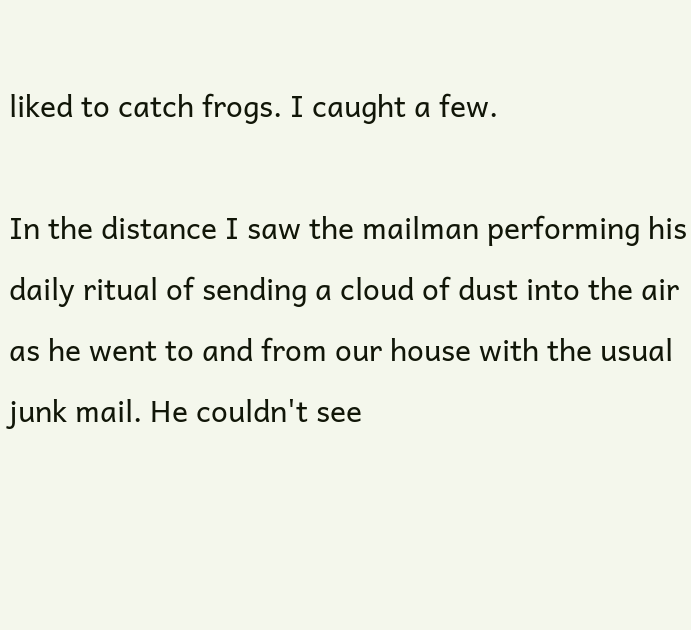liked to catch frogs. I caught a few.

In the distance I saw the mailman performing his daily ritual of sending a cloud of dust into the air as he went to and from our house with the usual junk mail. He couldn't see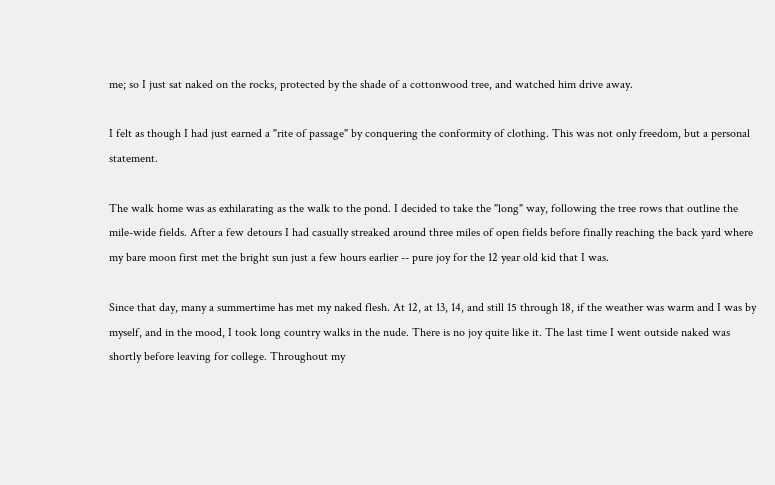me; so I just sat naked on the rocks, protected by the shade of a cottonwood tree, and watched him drive away.

I felt as though I had just earned a "rite of passage" by conquering the conformity of clothing. This was not only freedom, but a personal statement.

The walk home was as exhilarating as the walk to the pond. I decided to take the "long" way, following the tree rows that outline the mile-wide fields. After a few detours I had casually streaked around three miles of open fields before finally reaching the back yard where my bare moon first met the bright sun just a few hours earlier -- pure joy for the 12 year old kid that I was.

Since that day, many a summertime has met my naked flesh. At 12, at 13, 14, and still 15 through 18, if the weather was warm and I was by myself, and in the mood, I took long country walks in the nude. There is no joy quite like it. The last time I went outside naked was shortly before leaving for college. Throughout my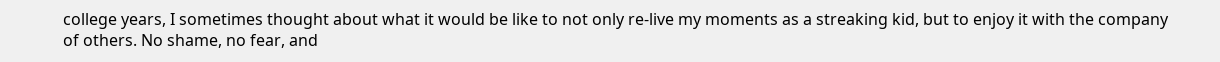college years, I sometimes thought about what it would be like to not only re-live my moments as a streaking kid, but to enjoy it with the company of others. No shame, no fear, and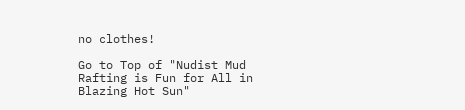no clothes!

Go to Top of "Nudist Mud Rafting is Fun for All in Blazing Hot Sun"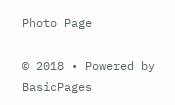Photo Page

© 2018 • Powered by BasicPages